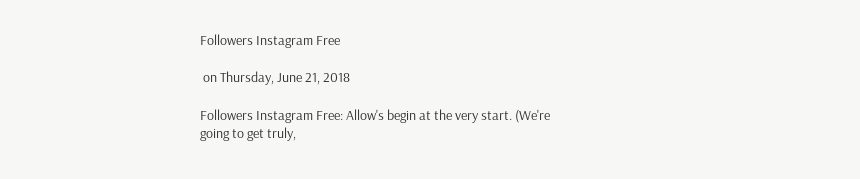Followers Instagram Free

 on Thursday, June 21, 2018

Followers Instagram Free: Allow's begin at the very start. (We're going to get truly,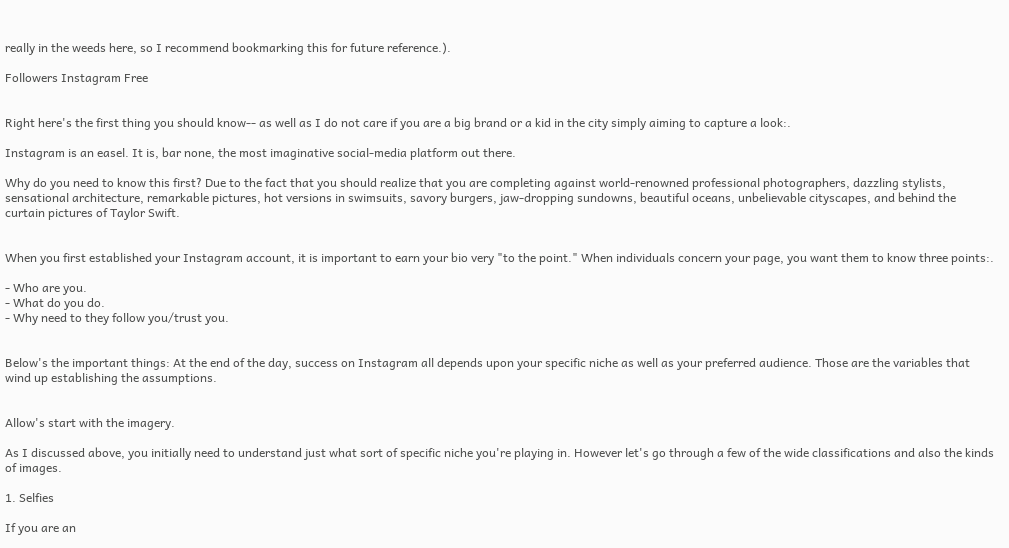really in the weeds here, so I recommend bookmarking this for future reference.).

Followers Instagram Free


Right here's the first thing you should know-- as well as I do not care if you are a big brand or a kid in the city simply aiming to capture a look:.

Instagram is an easel. It is, bar none, the most imaginative social-media platform out there.

Why do you need to know this first? Due to the fact that you should realize that you are completing against world-renowned professional photographers, dazzling stylists, sensational architecture, remarkable pictures, hot versions in swimsuits, savory burgers, jaw-dropping sundowns, beautiful oceans, unbelievable cityscapes, and behind the curtain pictures of Taylor Swift.


When you first established your Instagram account, it is important to earn your bio very "to the point." When individuals concern your page, you want them to know three points:.

- Who are you.
- What do you do.
- Why need to they follow you/trust you.


Below's the important things: At the end of the day, success on Instagram all depends upon your specific niche as well as your preferred audience. Those are the variables that wind up establishing the assumptions.


Allow's start with the imagery.

As I discussed above, you initially need to understand just what sort of specific niche you're playing in. However let's go through a few of the wide classifications and also the kinds of images.

1. Selfies

If you are an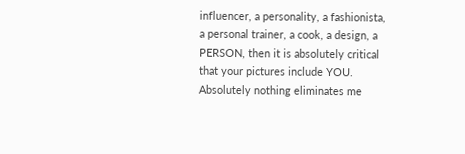influencer, a personality, a fashionista, a personal trainer, a cook, a design, a PERSON, then it is absolutely critical that your pictures include YOU. Absolutely nothing eliminates me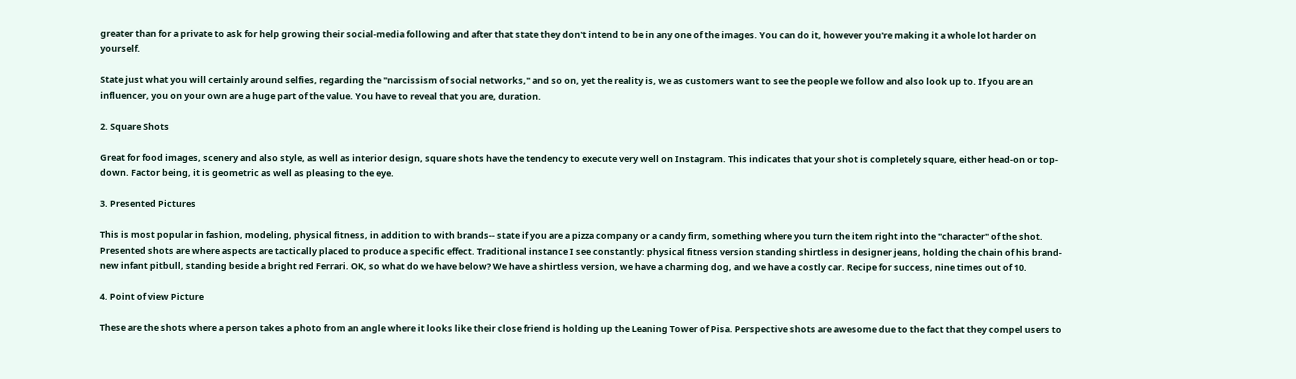greater than for a private to ask for help growing their social-media following and after that state they don't intend to be in any one of the images. You can do it, however you're making it a whole lot harder on yourself.

State just what you will certainly around selfies, regarding the "narcissism of social networks," and so on, yet the reality is, we as customers want to see the people we follow and also look up to. If you are an influencer, you on your own are a huge part of the value. You have to reveal that you are, duration.

2. Square Shots

Great for food images, scenery and also style, as well as interior design, square shots have the tendency to execute very well on Instagram. This indicates that your shot is completely square, either head-on or top-down. Factor being, it is geometric as well as pleasing to the eye.

3. Presented Pictures

This is most popular in fashion, modeling, physical fitness, in addition to with brands-- state if you are a pizza company or a candy firm, something where you turn the item right into the "character" of the shot. Presented shots are where aspects are tactically placed to produce a specific effect. Traditional instance I see constantly: physical fitness version standing shirtless in designer jeans, holding the chain of his brand-new infant pitbull, standing beside a bright red Ferrari. OK, so what do we have below? We have a shirtless version, we have a charming dog, and we have a costly car. Recipe for success, nine times out of 10.

4. Point of view Picture

These are the shots where a person takes a photo from an angle where it looks like their close friend is holding up the Leaning Tower of Pisa. Perspective shots are awesome due to the fact that they compel users to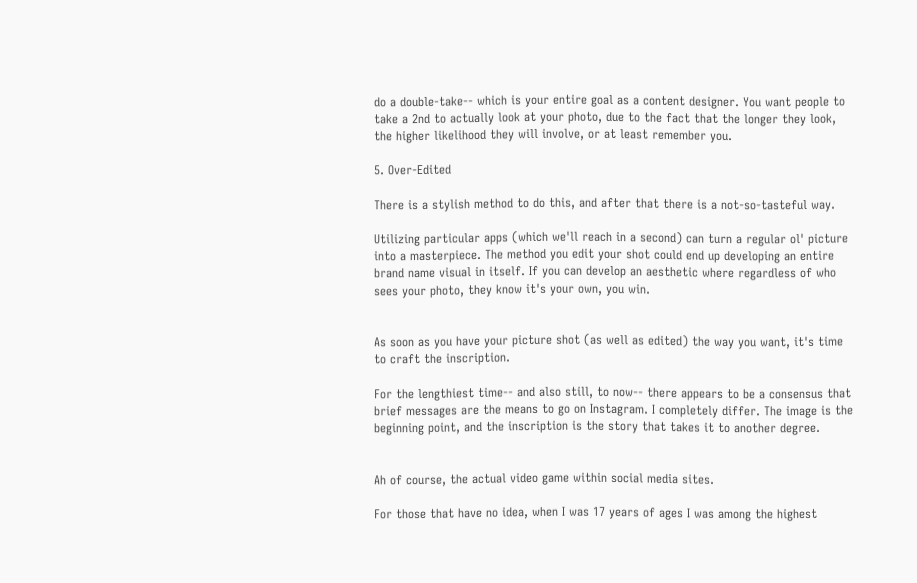do a double-take-- which is your entire goal as a content designer. You want people to take a 2nd to actually look at your photo, due to the fact that the longer they look, the higher likelihood they will involve, or at least remember you.

5. Over-Edited

There is a stylish method to do this, and after that there is a not-so-tasteful way.

Utilizing particular apps (which we'll reach in a second) can turn a regular ol' picture into a masterpiece. The method you edit your shot could end up developing an entire brand name visual in itself. If you can develop an aesthetic where regardless of who sees your photo, they know it's your own, you win.


As soon as you have your picture shot (as well as edited) the way you want, it's time to craft the inscription.

For the lengthiest time-- and also still, to now-- there appears to be a consensus that brief messages are the means to go on Instagram. I completely differ. The image is the beginning point, and the inscription is the story that takes it to another degree.


Ah of course, the actual video game within social media sites.

For those that have no idea, when I was 17 years of ages I was among the highest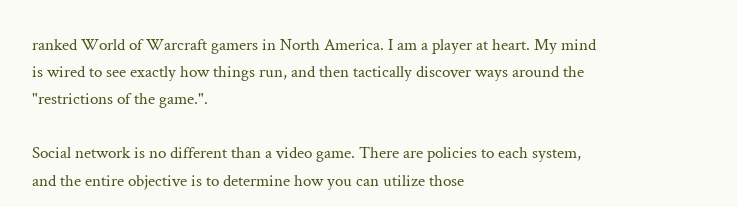ranked World of Warcraft gamers in North America. I am a player at heart. My mind is wired to see exactly how things run, and then tactically discover ways around the "restrictions of the game.".

Social network is no different than a video game. There are policies to each system, and the entire objective is to determine how you can utilize those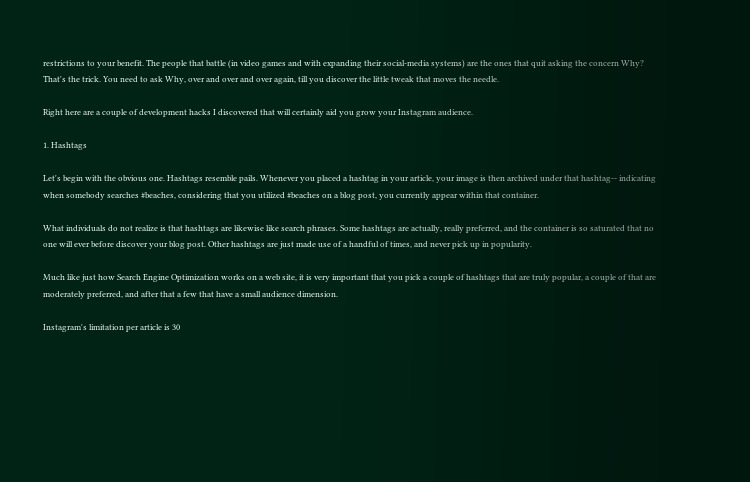restrictions to your benefit. The people that battle (in video games and with expanding their social-media systems) are the ones that quit asking the concern Why? That's the trick. You need to ask Why, over and over and over again, till you discover the little tweak that moves the needle.

Right here are a couple of development hacks I discovered that will certainly aid you grow your Instagram audience.

1. Hashtags

Let's begin with the obvious one. Hashtags resemble pails. Whenever you placed a hashtag in your article, your image is then archived under that hashtag-- indicating when somebody searches #beaches, considering that you utilized #beaches on a blog post, you currently appear within that container.

What individuals do not realize is that hashtags are likewise like search phrases. Some hashtags are actually, really preferred, and the container is so saturated that no one will ever before discover your blog post. Other hashtags are just made use of a handful of times, and never pick up in popularity.

Much like just how Search Engine Optimization works on a web site, it is very important that you pick a couple of hashtags that are truly popular, a couple of that are moderately preferred, and after that a few that have a small audience dimension.

Instagram's limitation per article is 30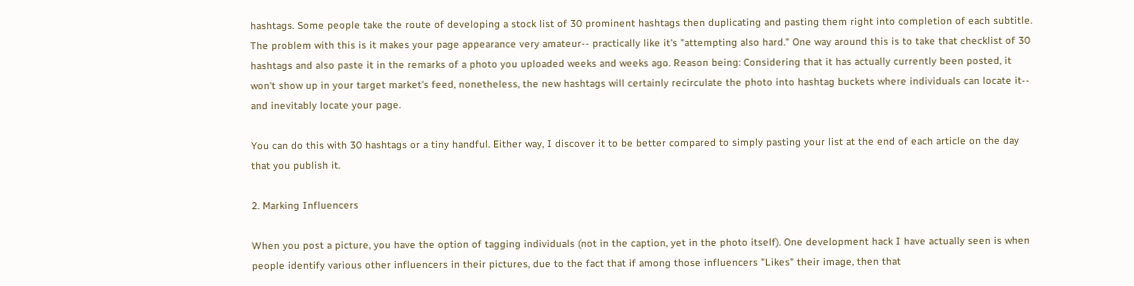hashtags. Some people take the route of developing a stock list of 30 prominent hashtags then duplicating and pasting them right into completion of each subtitle. The problem with this is it makes your page appearance very amateur-- practically like it's "attempting also hard." One way around this is to take that checklist of 30 hashtags and also paste it in the remarks of a photo you uploaded weeks and weeks ago. Reason being: Considering that it has actually currently been posted, it won't show up in your target market's feed, nonetheless, the new hashtags will certainly recirculate the photo into hashtag buckets where individuals can locate it-- and inevitably locate your page.

You can do this with 30 hashtags or a tiny handful. Either way, I discover it to be better compared to simply pasting your list at the end of each article on the day that you publish it.

2. Marking Influencers

When you post a picture, you have the option of tagging individuals (not in the caption, yet in the photo itself). One development hack I have actually seen is when people identify various other influencers in their pictures, due to the fact that if among those influencers "Likes" their image, then that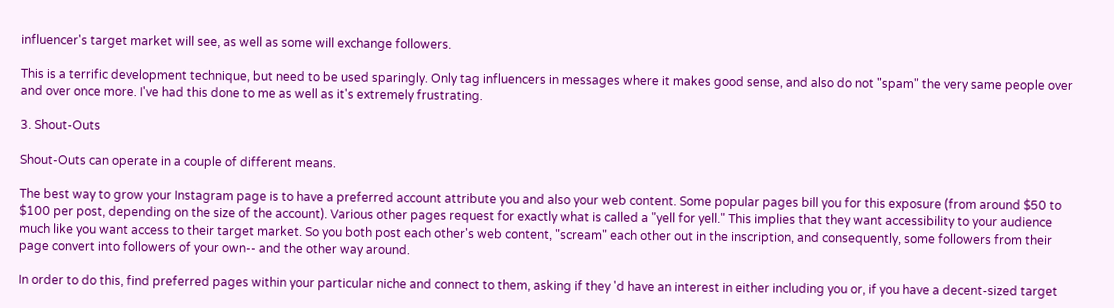influencer's target market will see, as well as some will exchange followers.

This is a terrific development technique, but need to be used sparingly. Only tag influencers in messages where it makes good sense, and also do not "spam" the very same people over and over once more. I've had this done to me as well as it's extremely frustrating.

3. Shout-Outs

Shout-Outs can operate in a couple of different means.

The best way to grow your Instagram page is to have a preferred account attribute you and also your web content. Some popular pages bill you for this exposure (from around $50 to $100 per post, depending on the size of the account). Various other pages request for exactly what is called a "yell for yell." This implies that they want accessibility to your audience much like you want access to their target market. So you both post each other's web content, "scream" each other out in the inscription, and consequently, some followers from their page convert into followers of your own-- and the other way around.

In order to do this, find preferred pages within your particular niche and connect to them, asking if they 'd have an interest in either including you or, if you have a decent-sized target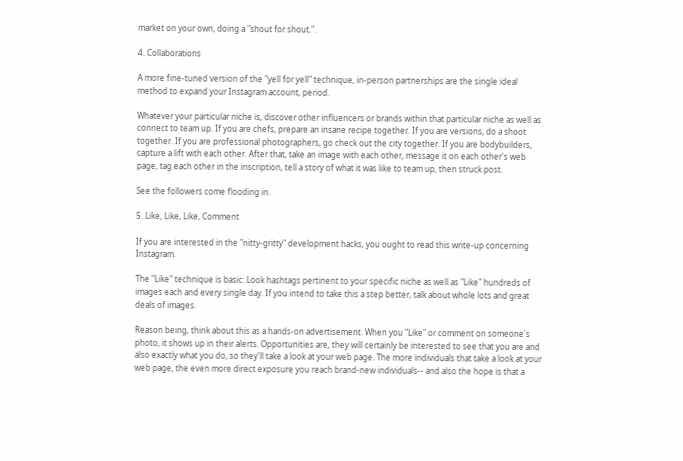market on your own, doing a "shout for shout.".

4. Collaborations

A more fine-tuned version of the "yell for yell" technique, in-person partnerships are the single ideal method to expand your Instagram account, period.

Whatever your particular niche is, discover other influencers or brands within that particular niche as well as connect to team up. If you are chefs, prepare an insane recipe together. If you are versions, do a shoot together. If you are professional photographers, go check out the city together. If you are bodybuilders, capture a lift with each other. After that, take an image with each other, message it on each other's web page, tag each other in the inscription, tell a story of what it was like to team up, then struck post.

See the followers come flooding in.

5. Like, Like, Like, Comment

If you are interested in the "nitty-gritty" development hacks, you ought to read this write-up concerning Instagram.

The "Like" technique is basic: Look hashtags pertinent to your specific niche as well as "Like" hundreds of images each and every single day. If you intend to take this a step better, talk about whole lots and great deals of images.

Reason being, think about this as a hands-on advertisement. When you "Like" or comment on someone's photo, it shows up in their alerts. Opportunities are, they will certainly be interested to see that you are and also exactly what you do, so they'll take a look at your web page. The more individuals that take a look at your web page, the even more direct exposure you reach brand-new individuals-- and also the hope is that a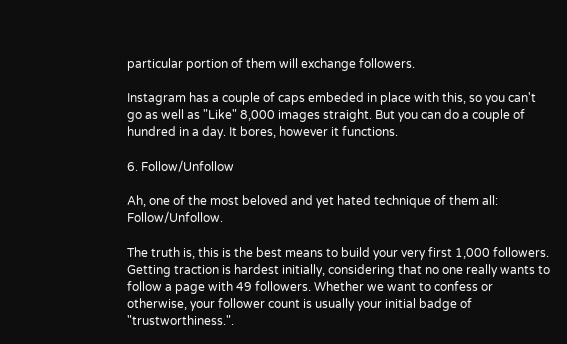particular portion of them will exchange followers.

Instagram has a couple of caps embeded in place with this, so you can't go as well as "Like" 8,000 images straight. But you can do a couple of hundred in a day. It bores, however it functions.

6. Follow/Unfollow

Ah, one of the most beloved and yet hated technique of them all: Follow/Unfollow.

The truth is, this is the best means to build your very first 1,000 followers. Getting traction is hardest initially, considering that no one really wants to follow a page with 49 followers. Whether we want to confess or otherwise, your follower count is usually your initial badge of "trustworthiness.".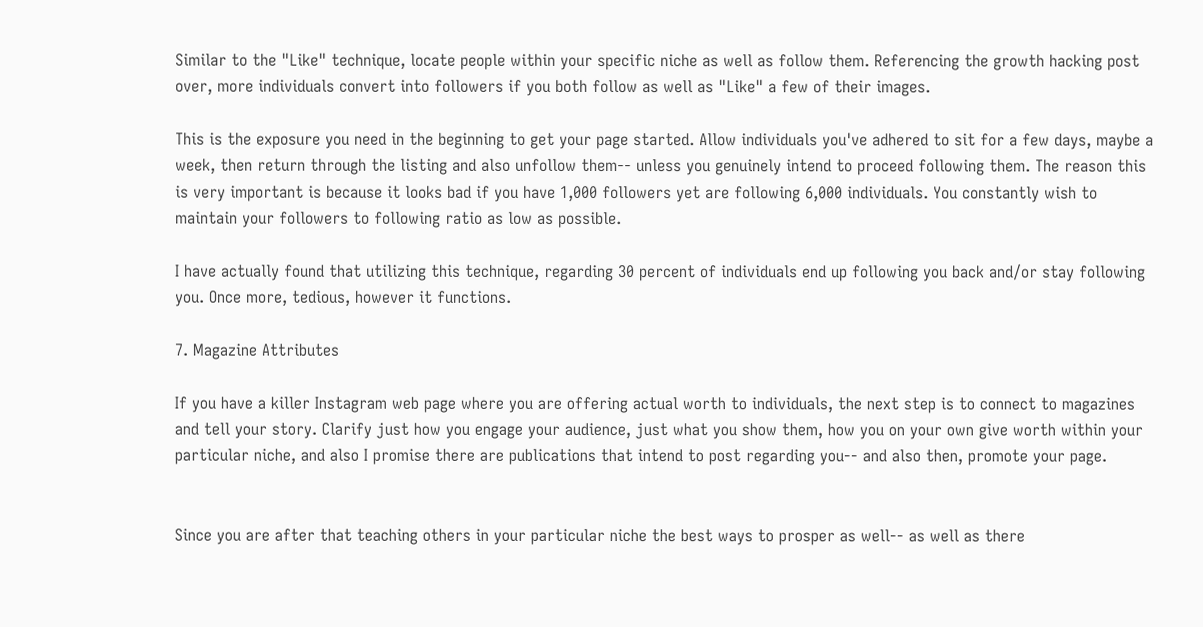Similar to the "Like" technique, locate people within your specific niche as well as follow them. Referencing the growth hacking post over, more individuals convert into followers if you both follow as well as "Like" a few of their images.

This is the exposure you need in the beginning to get your page started. Allow individuals you've adhered to sit for a few days, maybe a week, then return through the listing and also unfollow them-- unless you genuinely intend to proceed following them. The reason this is very important is because it looks bad if you have 1,000 followers yet are following 6,000 individuals. You constantly wish to maintain your followers to following ratio as low as possible.

I have actually found that utilizing this technique, regarding 30 percent of individuals end up following you back and/or stay following you. Once more, tedious, however it functions.

7. Magazine Attributes

If you have a killer Instagram web page where you are offering actual worth to individuals, the next step is to connect to magazines and tell your story. Clarify just how you engage your audience, just what you show them, how you on your own give worth within your particular niche, and also I promise there are publications that intend to post regarding you-- and also then, promote your page.


Since you are after that teaching others in your particular niche the best ways to prosper as well-- as well as there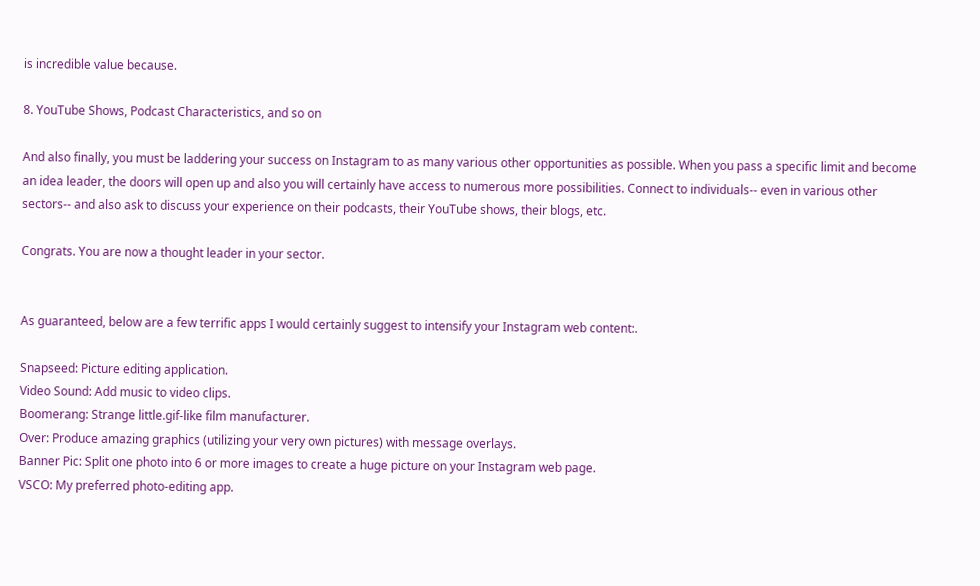is incredible value because.

8. YouTube Shows, Podcast Characteristics, and so on

And also finally, you must be laddering your success on Instagram to as many various other opportunities as possible. When you pass a specific limit and become an idea leader, the doors will open up and also you will certainly have access to numerous more possibilities. Connect to individuals-- even in various other sectors-- and also ask to discuss your experience on their podcasts, their YouTube shows, their blogs, etc.

Congrats. You are now a thought leader in your sector.


As guaranteed, below are a few terrific apps I would certainly suggest to intensify your Instagram web content:.

Snapseed: Picture editing application.
Video Sound: Add music to video clips.
Boomerang: Strange little.gif-like film manufacturer.
Over: Produce amazing graphics (utilizing your very own pictures) with message overlays.
Banner Pic: Split one photo into 6 or more images to create a huge picture on your Instagram web page.
VSCO: My preferred photo-editing app.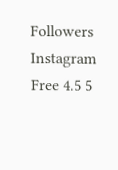Followers Instagram Free 4.5 5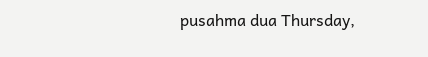pusahma dua Thursday,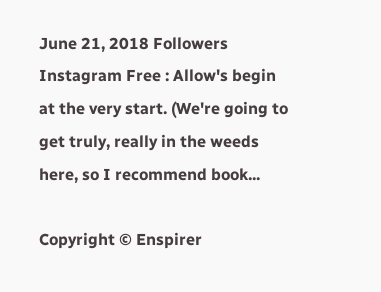June 21, 2018 Followers Instagram Free : Allow's begin at the very start. (We're going to get truly, really in the weeds here, so I recommend book...

Copyright © Enspirer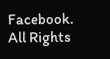Facebook. All Rights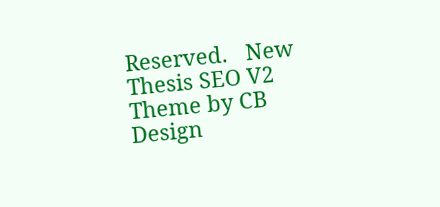Reserved.   New Thesis SEO V2 Theme by CB Design